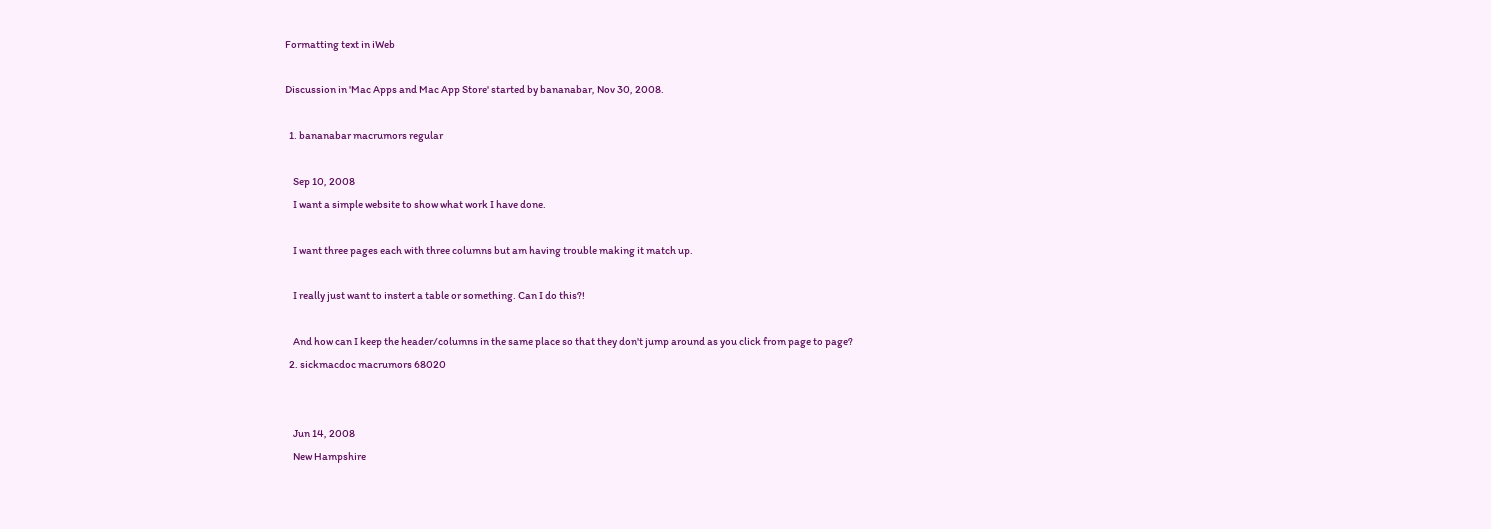Formatting text in iWeb

Discussion in 'Mac Apps and Mac App Store' started by bananabar, Nov 30, 2008.

  1. bananabar macrumors regular

    Sep 10, 2008
    I want a simple website to show what work I have done.

    I want three pages each with three columns but am having trouble making it match up.

    I really just want to instert a table or something. Can I do this?!

    And how can I keep the header/columns in the same place so that they don't jump around as you click from page to page?
  2. sickmacdoc macrumors 68020


    Jun 14, 2008
    New Hampshire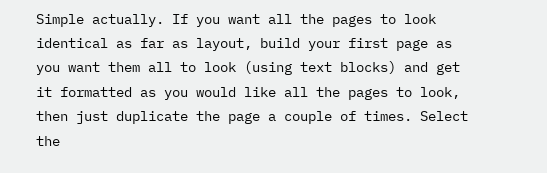Simple actually. If you want all the pages to look identical as far as layout, build your first page as you want them all to look (using text blocks) and get it formatted as you would like all the pages to look, then just duplicate the page a couple of times. Select the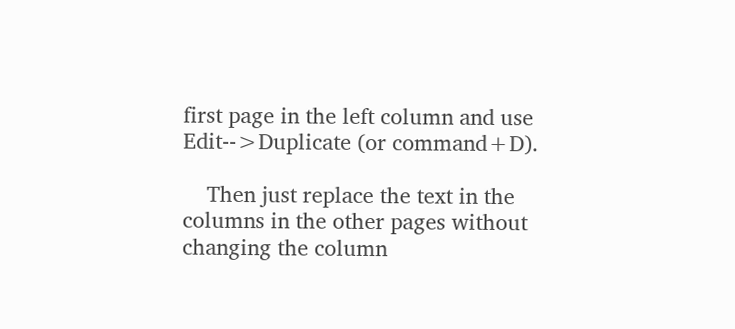first page in the left column and use Edit-->Duplicate (or command+D).

    Then just replace the text in the columns in the other pages without changing the column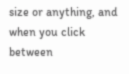size or anything, and when you click between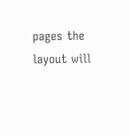pages the layout will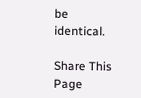be identical.

Share This Page